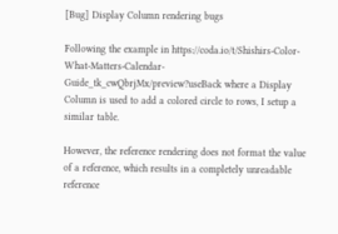[Bug] Display Column rendering bugs

Following the example in https://coda.io/t/Shishirs-Color-What-Matters-Calendar-Guide_tk_cwQbrjMx/preview?useBack where a Display Column is used to add a colored circle to rows, I setup a similar table.

However, the reference rendering does not format the value of a reference, which results in a completely unreadable reference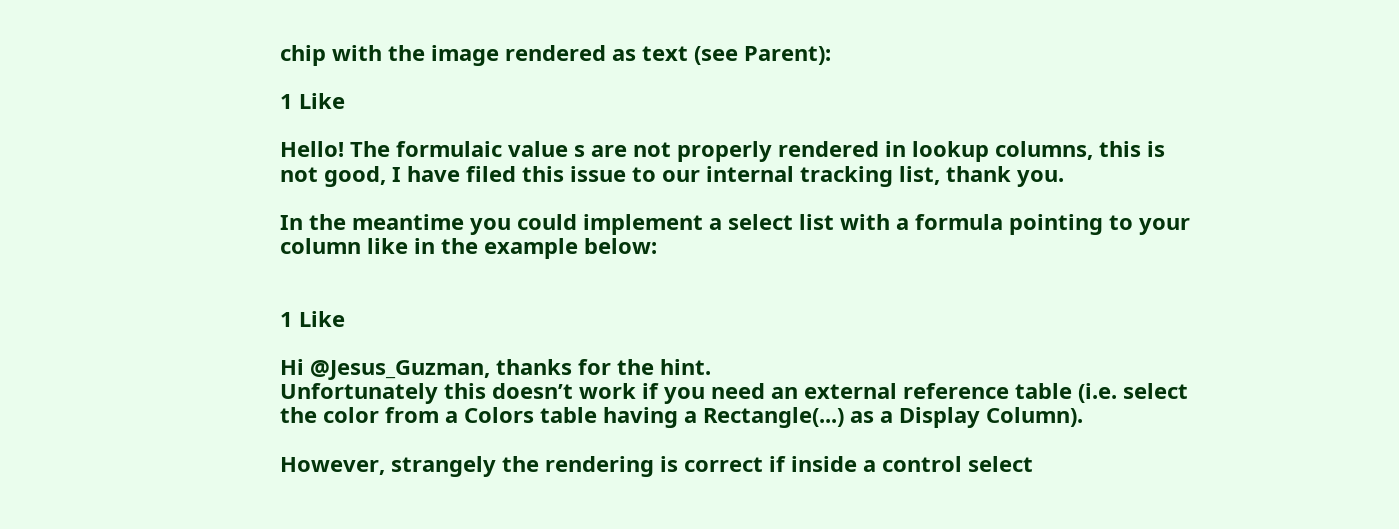chip with the image rendered as text (see Parent):

1 Like

Hello! The formulaic value s are not properly rendered in lookup columns, this is not good, I have filed this issue to our internal tracking list, thank you.

In the meantime you could implement a select list with a formula pointing to your column like in the example below:


1 Like

Hi @Jesus_Guzman, thanks for the hint.
Unfortunately this doesn’t work if you need an external reference table (i.e. select the color from a Colors table having a Rectangle(...) as a Display Column).

However, strangely the rendering is correct if inside a control select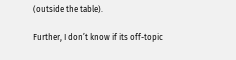(outside the table).

Further, I don’t know if its off-topic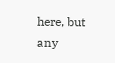here, but any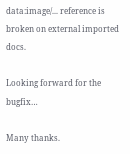data:image/... reference is broken on external imported docs.

Looking forward for the bugfix…

Many thanks.